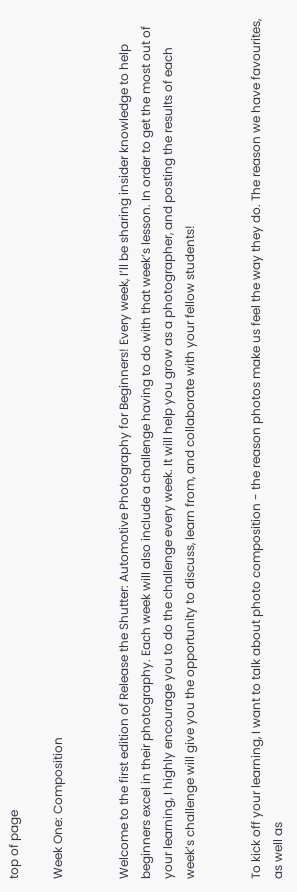top of page

Week One: Composition


Welcome to the first edition of Release the Shutter: Automotive Photography for Beginners! Every week, I’ll be sharing insider knowledge to help beginners excel in their photography. Each week will also include a challenge having to do with that week’s lesson. In order to get the most out of your learning, I highly encourage you to do the challenge every week. It will help you grow as a photographer, and posting the results of each week’s challenge will give you the opportunity to discuss, learn from, and collaborate with your fellow students!


To kick off your learning, I want to talk about photo composition - the reason photos make us feel the way they do. The reason we have favourites, as well as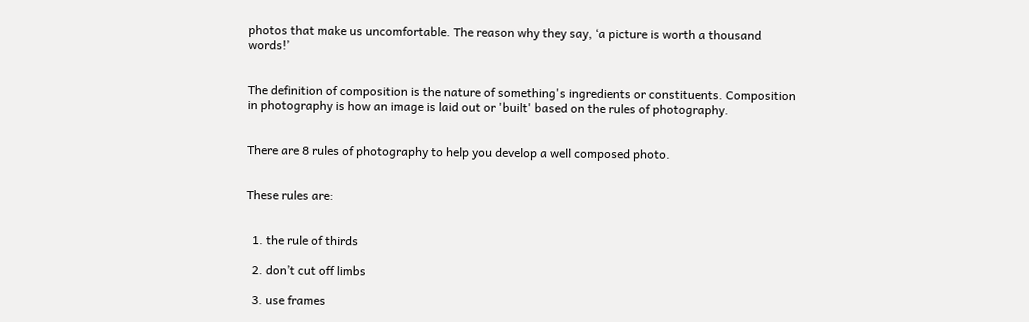photos that make us uncomfortable. The reason why they say, ‘a picture is worth a thousand words!’


The definition of composition is the nature of something's ingredients or constituents. Composition in photography is how an image is laid out or 'built' based on the rules of photography.


There are 8 rules of photography to help you develop a well composed photo.


These rules are:


  1. the rule of thirds

  2. don’t cut off limbs

  3. use frames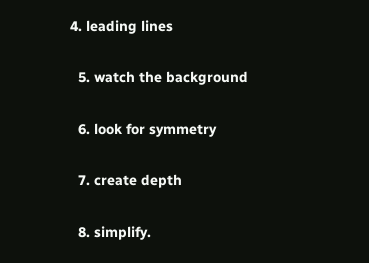4. leading lines

  5. watch the background

  6. look for symmetry

  7. create depth

  8. simplify.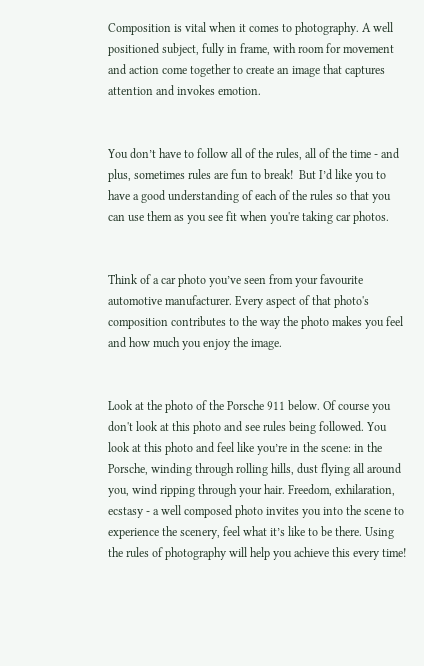Composition is vital when it comes to photography. A well positioned subject, fully in frame, with room for movement and action come together to create an image that captures attention and invokes emotion.


You don’t have to follow all of the rules, all of the time - and plus, sometimes rules are fun to break!  But I’d like you to have a good understanding of each of the rules so that you can use them as you see fit when you're taking car photos.


Think of a car photo you’ve seen from your favourite automotive manufacturer. Every aspect of that photo's composition contributes to the way the photo makes you feel  and how much you enjoy the image.


Look at the photo of the Porsche 911 below. Of course you don't look at this photo and see rules being followed. You look at this photo and feel like you’re in the scene: in the Porsche, winding through rolling hills, dust flying all around you, wind ripping through your hair. Freedom, exhilaration, ecstasy - a well composed photo invites you into the scene to experience the scenery, feel what it’s like to be there. Using the rules of photography will help you achieve this every time!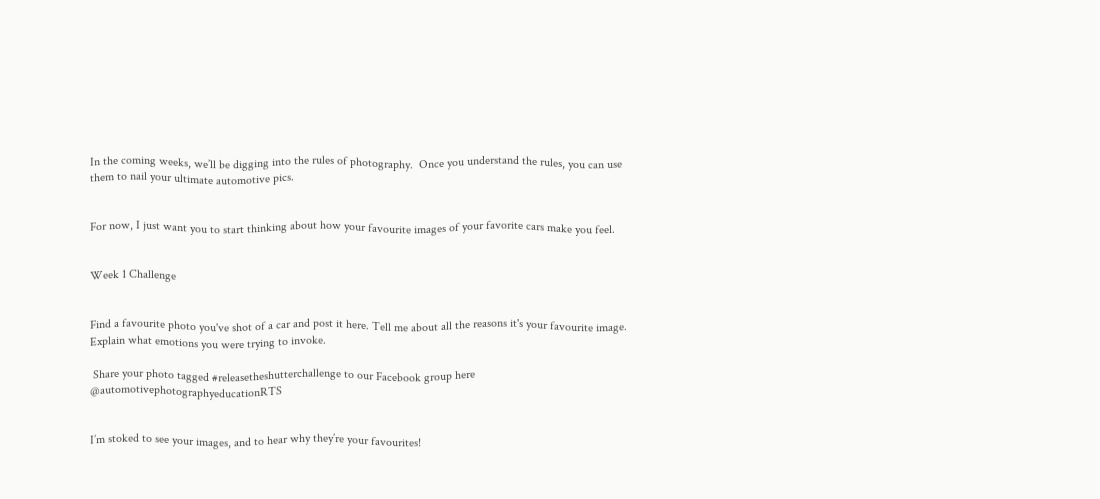In the coming weeks, we’ll be digging into the rules of photography.  Once you understand the rules, you can use them to nail your ultimate automotive pics.


For now, I just want you to start thinking about how your favourite images of your favorite cars make you feel.


Week 1 Challenge


Find a favourite photo you've shot of a car and post it here. Tell me about all the reasons it's your favourite image. Explain what emotions you were trying to invoke.

 Share your photo tagged #releasetheshutterchallenge to our Facebook group here @automotivephotographyeducationRTS


I’m stoked to see your images, and to hear why they’re your favourites!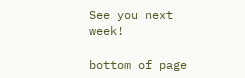See you next week!

bottom of page